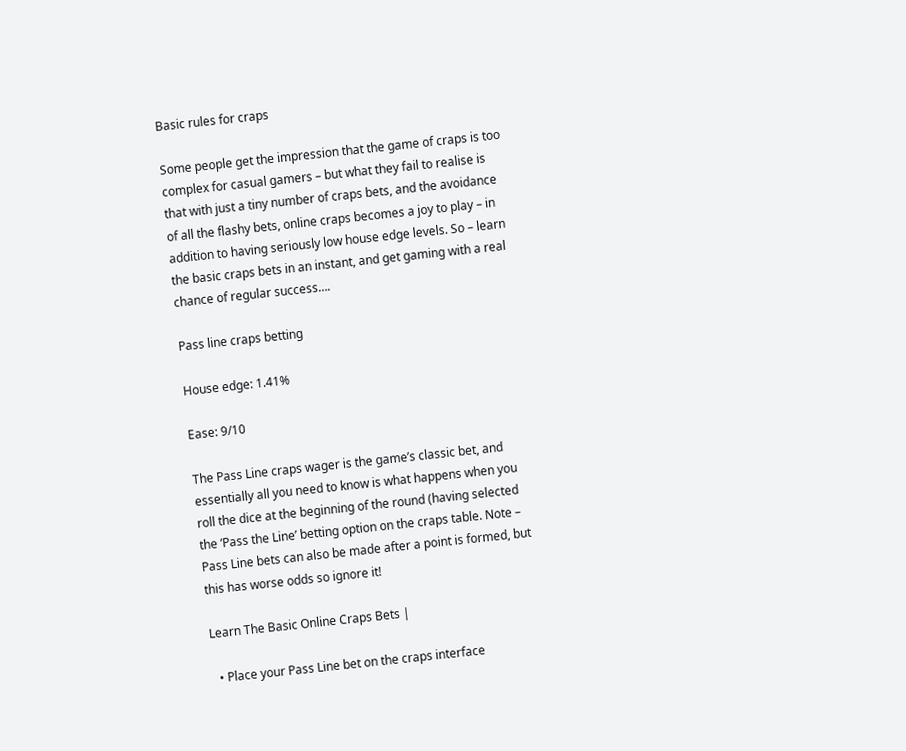Basic rules for craps

Some people get the impression that the game of craps is too complex for casual gamers – but what they fail to realise is that with just a tiny number of craps bets, and the avoidance of all the flashy bets, online craps becomes a joy to play – in addition to having seriously low house edge levels. So – learn the basic craps bets in an instant, and get gaming with a real chance of regular success….

Pass line craps betting

House edge: 1.41%

Ease: 9/10

The Pass Line craps wager is the game’s classic bet, and essentially all you need to know is what happens when you roll the dice at the beginning of the round (having selected the ‘Pass the Line’ betting option on the craps table. Note – Pass Line bets can also be made after a point is formed, but this has worse odds so ignore it!

Learn The Basic Online Craps Bets |

  • Place your Pass Line bet on the craps interface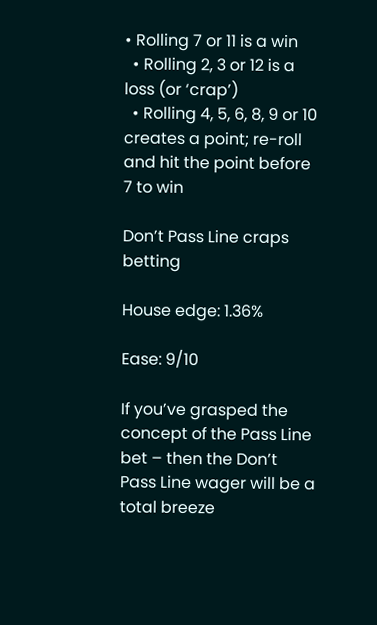• Rolling 7 or 11 is a win
  • Rolling 2, 3 or 12 is a loss (or ‘crap’)
  • Rolling 4, 5, 6, 8, 9 or 10 creates a point; re-roll and hit the point before 7 to win

Don’t Pass Line craps betting

House edge: 1.36%

Ease: 9/10

If you’ve grasped the concept of the Pass Line bet – then the Don’t Pass Line wager will be a total breeze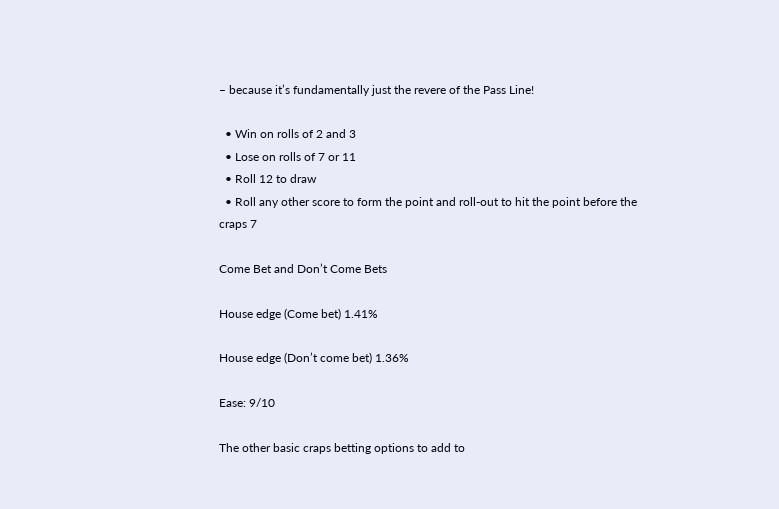– because it’s fundamentally just the revere of the Pass Line!

  • Win on rolls of 2 and 3
  • Lose on rolls of 7 or 11
  • Roll 12 to draw
  • Roll any other score to form the point and roll-out to hit the point before the craps 7

Come Bet and Don’t Come Bets

House edge (Come bet) 1.41%

House edge (Don’t come bet) 1.36%

Ease: 9/10

The other basic craps betting options to add to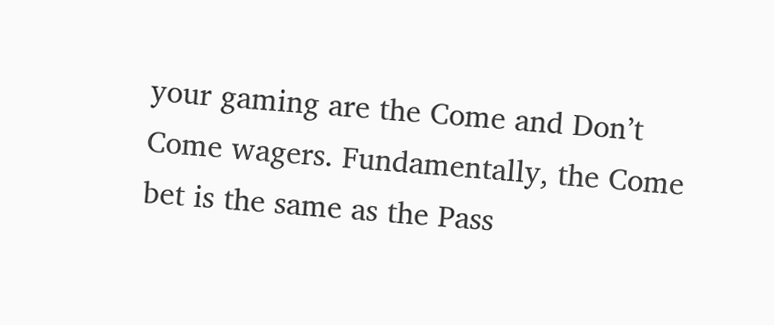your gaming are the Come and Don’t Come wagers. Fundamentally, the Come bet is the same as the Pass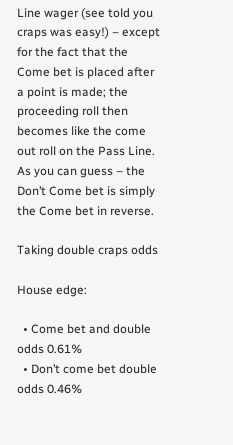Line wager (see told you craps was easy!) – except for the fact that the Come bet is placed after a point is made; the proceeding roll then becomes like the come out roll on the Pass Line. As you can guess – the Don’t Come bet is simply the Come bet in reverse.

Taking double craps odds

House edge:

  • Come bet and double odds 0.61%
  • Don’t come bet double odds 0.46%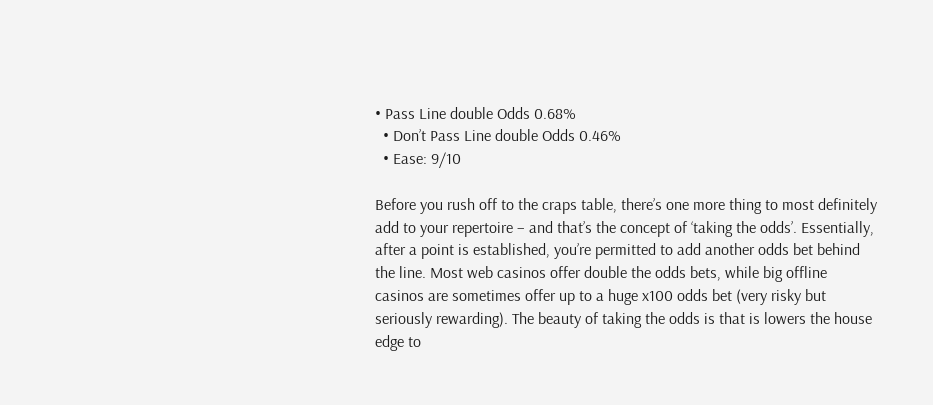• Pass Line double Odds 0.68%
  • Don’t Pass Line double Odds 0.46%
  • Ease: 9/10

Before you rush off to the craps table, there’s one more thing to most definitely add to your repertoire – and that’s the concept of ‘taking the odds’. Essentially, after a point is established, you’re permitted to add another odds bet behind the line. Most web casinos offer double the odds bets, while big offline casinos are sometimes offer up to a huge x100 odds bet (very risky but seriously rewarding). The beauty of taking the odds is that is lowers the house edge to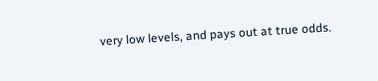very low levels, and pays out at true odds.